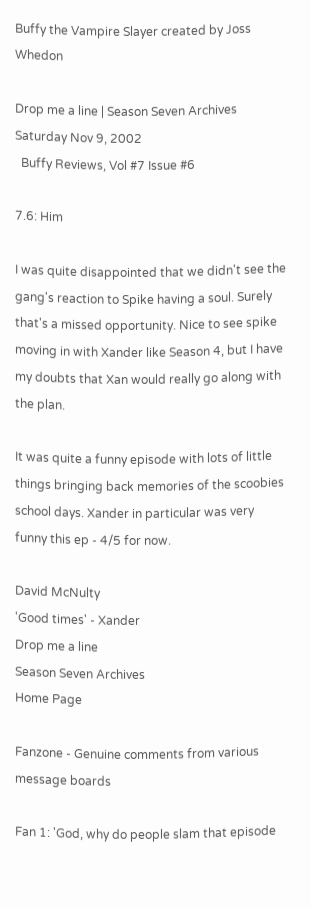Buffy the Vampire Slayer created by Joss Whedon

Drop me a line | Season Seven Archives Saturday Nov 9, 2002
  Buffy Reviews, Vol #7 Issue #6

7.6: Him

I was quite disappointed that we didn't see the gang's reaction to Spike having a soul. Surely that's a missed opportunity. Nice to see spike moving in with Xander like Season 4, but I have my doubts that Xan would really go along with the plan.

It was quite a funny episode with lots of little things bringing back memories of the scoobies school days. Xander in particular was very funny this ep - 4/5 for now.

David McNulty
'Good times' - Xander
Drop me a line
Season Seven Archives
Home Page

Fanzone - Genuine comments from various message boards

Fan 1: 'God, why do people slam that episode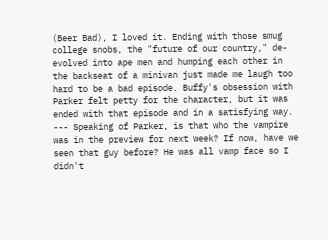(Beer Bad), I loved it. Ending with those smug college snobs, the "future of our country," de-evolved into ape men and humping each other in the backseat of a minivan just made me laugh too hard to be a bad episode. Buffy's obsession with Parker felt petty for the character, but it was ended with that episode and in a satisfying way. --- Speaking of Parker, is that who the vampire was in the preview for next week? If now, have we seen that guy before? He was all vamp face so I didn't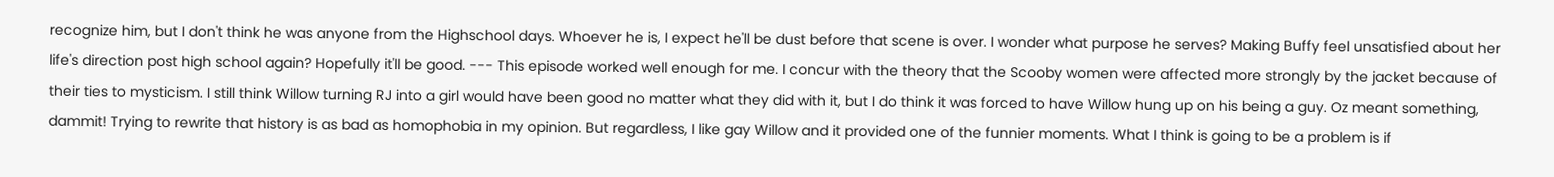recognize him, but I don't think he was anyone from the Highschool days. Whoever he is, I expect he'll be dust before that scene is over. I wonder what purpose he serves? Making Buffy feel unsatisfied about her life's direction post high school again? Hopefully it'll be good. --- This episode worked well enough for me. I concur with the theory that the Scooby women were affected more strongly by the jacket because of their ties to mysticism. I still think Willow turning RJ into a girl would have been good no matter what they did with it, but I do think it was forced to have Willow hung up on his being a guy. Oz meant something, dammit! Trying to rewrite that history is as bad as homophobia in my opinion. But regardless, I like gay Willow and it provided one of the funnier moments. What I think is going to be a problem is if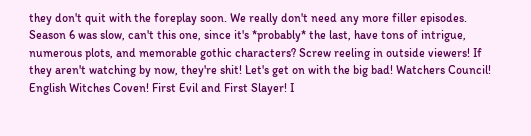they don't quit with the foreplay soon. We really don't need any more filler episodes. Season 6 was slow, can't this one, since it's *probably* the last, have tons of intrigue, numerous plots, and memorable gothic characters? Screw reeling in outside viewers! If they aren't watching by now, they're shit! Let's get on with the big bad! Watchers Council! English Witches Coven! First Evil and First Slayer! I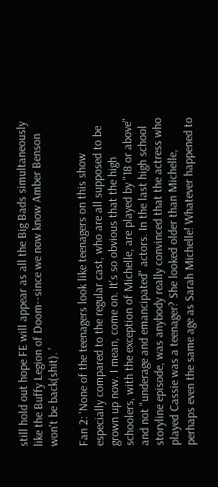still hold out hope FE will appear as all the Big Bads simultaneously like the Buffy Legion of Doom--since we now know Amber Benson won't be back(shit). '

Fan 2: 'None of the teenagers look like teenagers on this show especially compared to the regular cast, who are all supposed to be grown up now. I mean, come on. It's so obvious that the high schoolers, with the exception of Michelle, are played by "18 or above" and not "underage and emancipated" actors. In the last high school storyline episode, was anybody really convinced that the actress who played Cassie was a teenager? She looked older than Michelle, perhaps even the same age as Sarah Michelle! Whatever happened to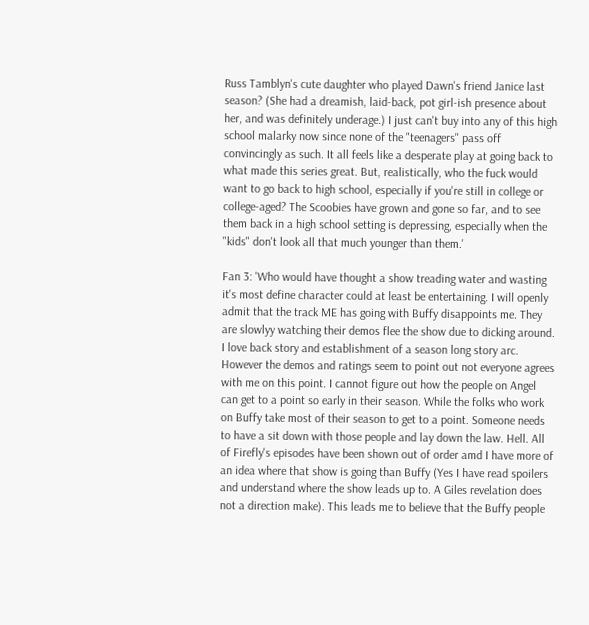Russ Tamblyn's cute daughter who played Dawn's friend Janice last season? (She had a dreamish, laid-back, pot girl-ish presence about her, and was definitely underage.) I just can't buy into any of this high school malarky now since none of the "teenagers" pass off convincingly as such. It all feels like a desperate play at going back to what made this series great. But, realistically, who the fuck would want to go back to high school, especially if you're still in college or college-aged? The Scoobies have grown and gone so far, and to see them back in a high school setting is depressing, especially when the "kids" don't look all that much younger than them.'

Fan 3: 'Who would have thought a show treading water and wasting it's most define character could at least be entertaining. I will openly admit that the track ME has going with Buffy disappoints me. They are slowlyy watching their demos flee the show due to dicking around. I love back story and establishment of a season long story arc. However the demos and ratings seem to point out not everyone agrees with me on this point. I cannot figure out how the people on Angel can get to a point so early in their season. While the folks who work on Buffy take most of their season to get to a point. Someone needs to have a sit down with those people and lay down the law. Hell. All of Firefly's episodes have been shown out of order amd I have more of an idea where that show is going than Buffy (Yes I have read spoilers and understand where the show leads up to. A Giles revelation does not a direction make). This leads me to believe that the Buffy people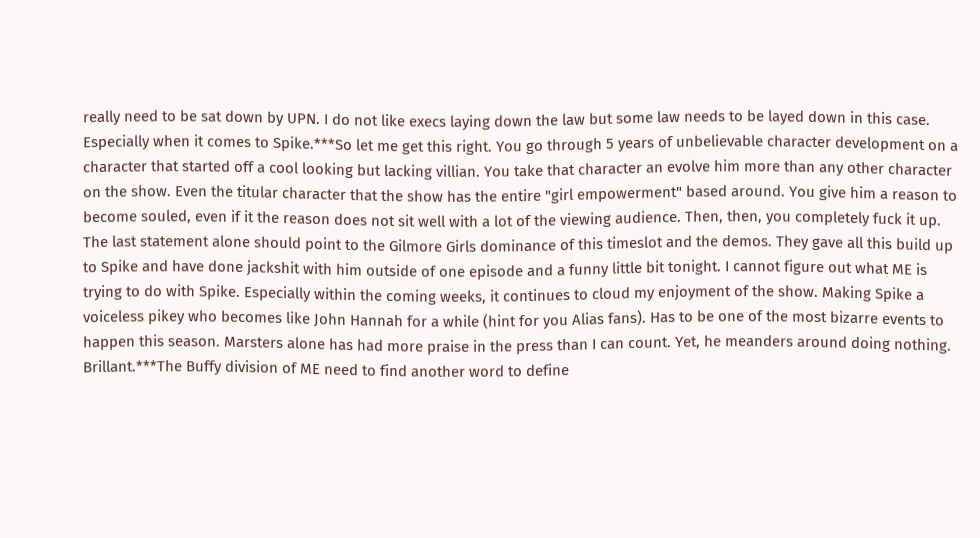really need to be sat down by UPN. I do not like execs laying down the law but some law needs to be layed down in this case. Especially when it comes to Spike.***So let me get this right. You go through 5 years of unbelievable character development on a character that started off a cool looking but lacking villian. You take that character an evolve him more than any other character on the show. Even the titular character that the show has the entire "girl empowerment" based around. You give him a reason to become souled, even if it the reason does not sit well with a lot of the viewing audience. Then, then, you completely fuck it up. The last statement alone should point to the Gilmore Girls dominance of this timeslot and the demos. They gave all this build up to Spike and have done jackshit with him outside of one episode and a funny little bit tonight. I cannot figure out what ME is trying to do with Spike. Especially within the coming weeks, it continues to cloud my enjoyment of the show. Making Spike a voiceless pikey who becomes like John Hannah for a while (hint for you Alias fans). Has to be one of the most bizarre events to happen this season. Marsters alone has had more praise in the press than I can count. Yet, he meanders around doing nothing. Brillant.***The Buffy division of ME need to find another word to define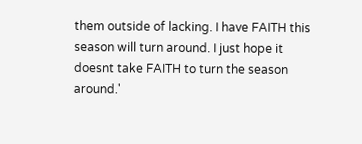them outside of lacking. I have FAITH this season will turn around. I just hope it doesnt take FAITH to turn the season around.'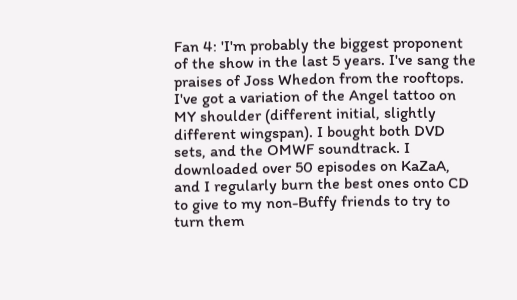Fan 4: 'I'm probably the biggest proponent of the show in the last 5 years. I've sang the praises of Joss Whedon from the rooftops. I've got a variation of the Angel tattoo on MY shoulder (different initial, slightly different wingspan). I bought both DVD sets, and the OMWF soundtrack. I downloaded over 50 episodes on KaZaA, and I regularly burn the best ones onto CD to give to my non-Buffy friends to try to turn them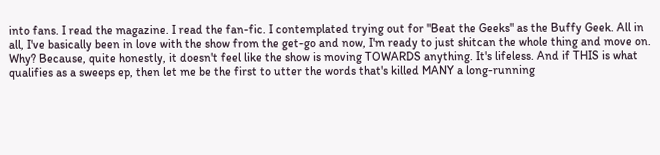into fans. I read the magazine. I read the fan-fic. I contemplated trying out for "Beat the Geeks" as the Buffy Geek. All in all, I've basically been in love with the show from the get-go and now, I'm ready to just shitcan the whole thing and move on. Why? Because, quite honestly, it doesn't feel like the show is moving TOWARDS anything. It's lifeless. And if THIS is what qualifies as a sweeps ep, then let me be the first to utter the words that's killed MANY a long-running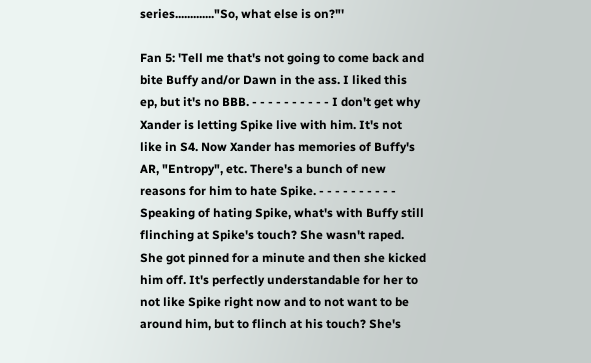series............."So, what else is on?"'

Fan 5: 'Tell me that's not going to come back and bite Buffy and/or Dawn in the ass. I liked this ep, but it's no BBB. - - - - - - - - - - I don't get why Xander is letting Spike live with him. It's not like in S4. Now Xander has memories of Buffy's AR, "Entropy", etc. There's a bunch of new reasons for him to hate Spike. - - - - - - - - - - Speaking of hating Spike, what's with Buffy still flinching at Spike's touch? She wasn't raped. She got pinned for a minute and then she kicked him off. It's perfectly understandable for her to not like Spike right now and to not want to be around him, but to flinch at his touch? She's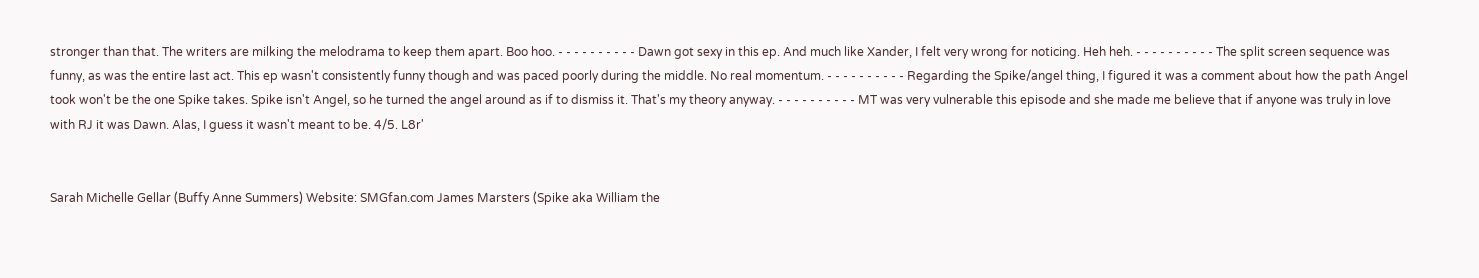stronger than that. The writers are milking the melodrama to keep them apart. Boo hoo. - - - - - - - - - - Dawn got sexy in this ep. And much like Xander, I felt very wrong for noticing. Heh heh. - - - - - - - - - - The split screen sequence was funny, as was the entire last act. This ep wasn't consistently funny though and was paced poorly during the middle. No real momentum. - - - - - - - - - - Regarding the Spike/angel thing, I figured it was a comment about how the path Angel took won't be the one Spike takes. Spike isn't Angel, so he turned the angel around as if to dismiss it. That's my theory anyway. - - - - - - - - - - MT was very vulnerable this episode and she made me believe that if anyone was truly in love with RJ it was Dawn. Alas, I guess it wasn't meant to be. 4/5. L8r'


Sarah Michelle Gellar (Buffy Anne Summers) Website: SMGfan.com James Marsters (Spike aka William the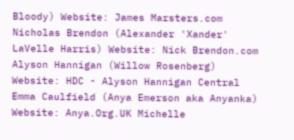Bloody) Website: James Marsters.com Nicholas Brendon (Alexander 'Xander' LaVelle Harris) Website: Nick Brendon.com Alyson Hannigan (Willow Rosenberg) Website: HDC - Alyson Hannigan Central Emma Caulfield (Anya Emerson aka Anyanka) Website: Anya.Org.UK Michelle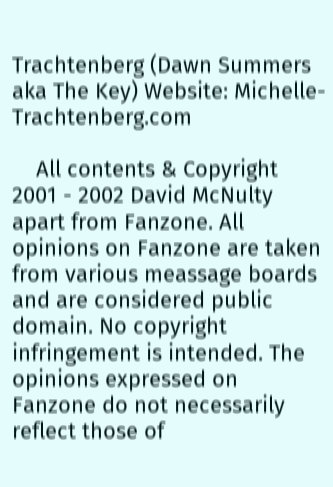Trachtenberg (Dawn Summers aka The Key) Website: Michelle-Trachtenberg.com

    All contents & Copyright 2001 - 2002 David McNulty apart from Fanzone. All opinions on Fanzone are taken from various meassage boards and are considered public domain. No copyright infringement is intended. The opinions expressed on Fanzone do not necessarily reflect those of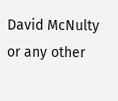David McNulty or any other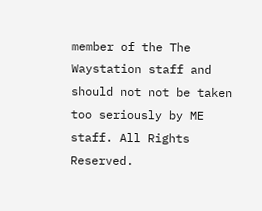member of the The Waystation staff and should not not be taken too seriously by ME staff. All Rights Reserved.